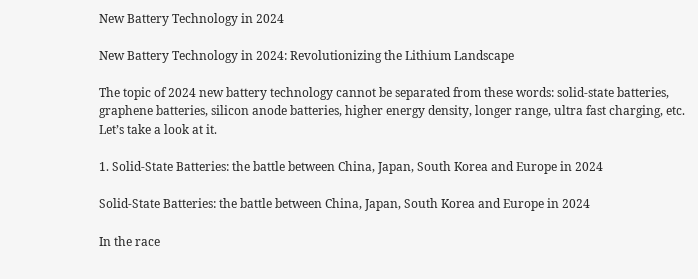New Battery Technology in 2024

New Battery Technology in 2024: Revolutionizing the Lithium Landscape

The topic of 2024 new battery technology cannot be separated from these words: solid-state batteries, graphene batteries, silicon anode batteries, higher energy density, longer range, ultra fast charging, etc. Let’s take a look at it.

1. Solid-State Batteries: the battle between China, Japan, South Korea and Europe in 2024

Solid-State Batteries: the battle between China, Japan, South Korea and Europe in 2024

In the race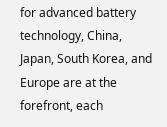for advanced battery technology, China, Japan, South Korea, and Europe are at the forefront, each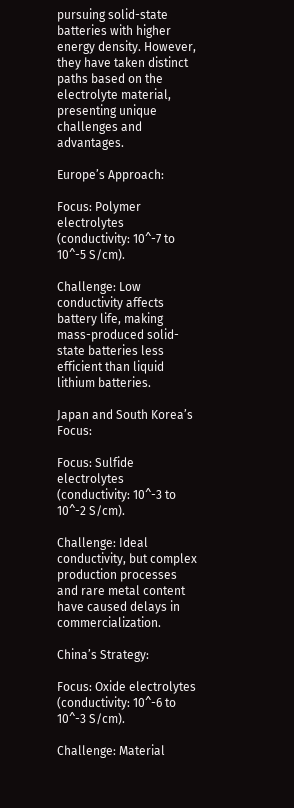pursuing solid-state batteries with higher energy density. However, they have taken distinct paths based on the electrolyte material, presenting unique challenges and advantages.

Europe’s Approach:

Focus: Polymer electrolytes (conductivity: 10^-7 to 10^-5 S/cm).

Challenge: Low conductivity affects battery life, making mass-produced solid-state batteries less efficient than liquid lithium batteries.

Japan and South Korea’s Focus:

Focus: Sulfide electrolytes (conductivity: 10^-3 to 10^-2 S/cm).

Challenge: Ideal conductivity, but complex production processes and rare metal content have caused delays in commercialization.

China’s Strategy:

Focus: Oxide electrolytes (conductivity: 10^-6 to 10^-3 S/cm).

Challenge: Material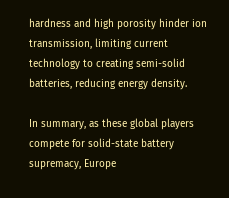hardness and high porosity hinder ion transmission, limiting current technology to creating semi-solid batteries, reducing energy density.

In summary, as these global players compete for solid-state battery supremacy, Europe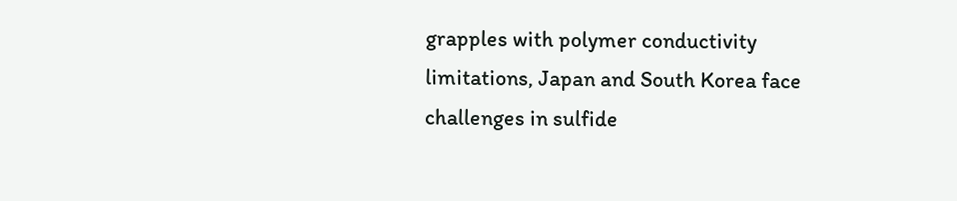grapples with polymer conductivity limitations, Japan and South Korea face challenges in sulfide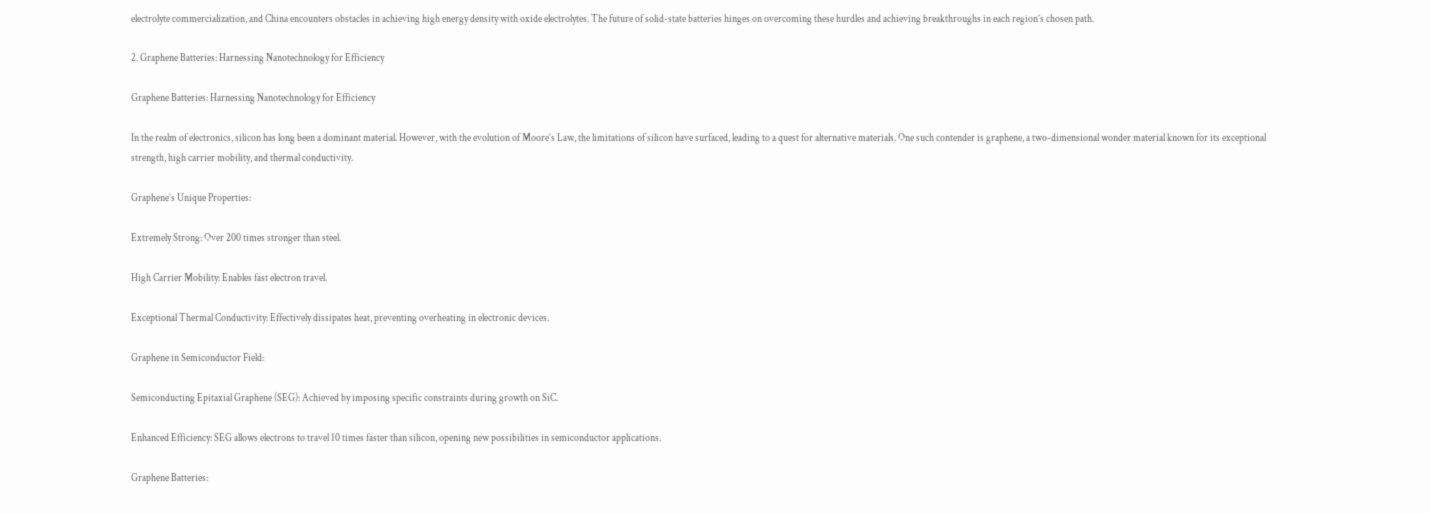electrolyte commercialization, and China encounters obstacles in achieving high energy density with oxide electrolytes. The future of solid-state batteries hinges on overcoming these hurdles and achieving breakthroughs in each region’s chosen path.

2. Graphene Batteries: Harnessing Nanotechnology for Efficiency

Graphene Batteries: Harnessing Nanotechnology for Efficiency

In the realm of electronics, silicon has long been a dominant material. However, with the evolution of Moore’s Law, the limitations of silicon have surfaced, leading to a quest for alternative materials. One such contender is graphene, a two-dimensional wonder material known for its exceptional strength, high carrier mobility, and thermal conductivity.

Graphene’s Unique Properties:

Extremely Strong: Over 200 times stronger than steel.

High Carrier Mobility: Enables fast electron travel.

Exceptional Thermal Conductivity: Effectively dissipates heat, preventing overheating in electronic devices.

Graphene in Semiconductor Field:

Semiconducting Epitaxial Graphene (SEG): Achieved by imposing specific constraints during growth on SiC.

Enhanced Efficiency: SEG allows electrons to travel 10 times faster than silicon, opening new possibilities in semiconductor applications.

Graphene Batteries: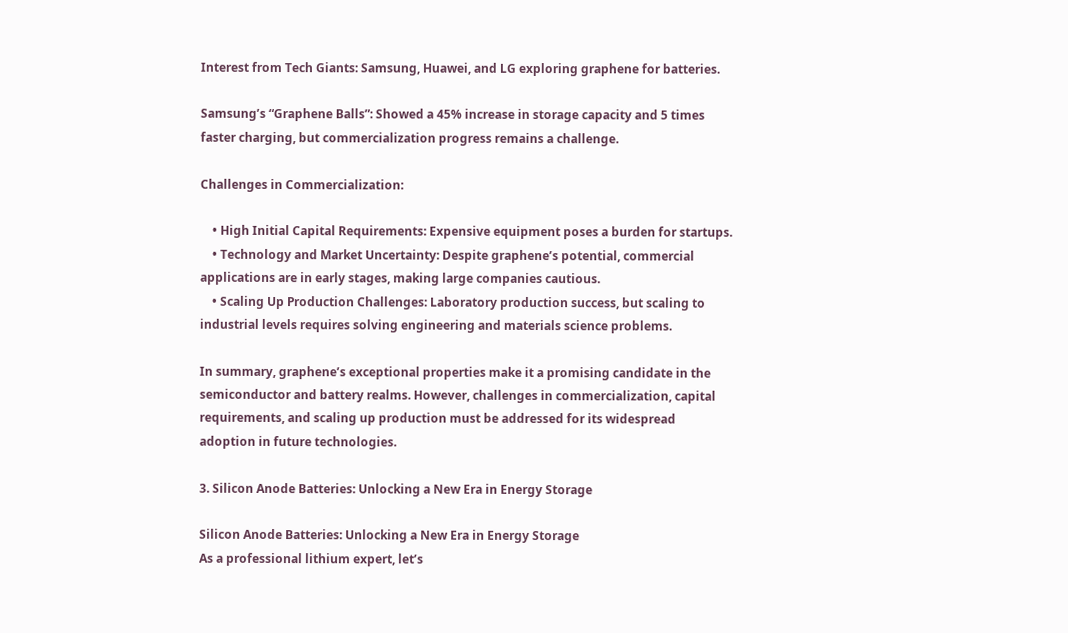Interest from Tech Giants: Samsung, Huawei, and LG exploring graphene for batteries.

Samsung’s “Graphene Balls”: Showed a 45% increase in storage capacity and 5 times faster charging, but commercialization progress remains a challenge.

Challenges in Commercialization:

    • High Initial Capital Requirements: Expensive equipment poses a burden for startups.
    • Technology and Market Uncertainty: Despite graphene’s potential, commercial applications are in early stages, making large companies cautious.
    • Scaling Up Production Challenges: Laboratory production success, but scaling to industrial levels requires solving engineering and materials science problems.

In summary, graphene’s exceptional properties make it a promising candidate in the semiconductor and battery realms. However, challenges in commercialization, capital requirements, and scaling up production must be addressed for its widespread adoption in future technologies.

3. Silicon Anode Batteries: Unlocking a New Era in Energy Storage

Silicon Anode Batteries: Unlocking a New Era in Energy Storage
As a professional lithium expert, let’s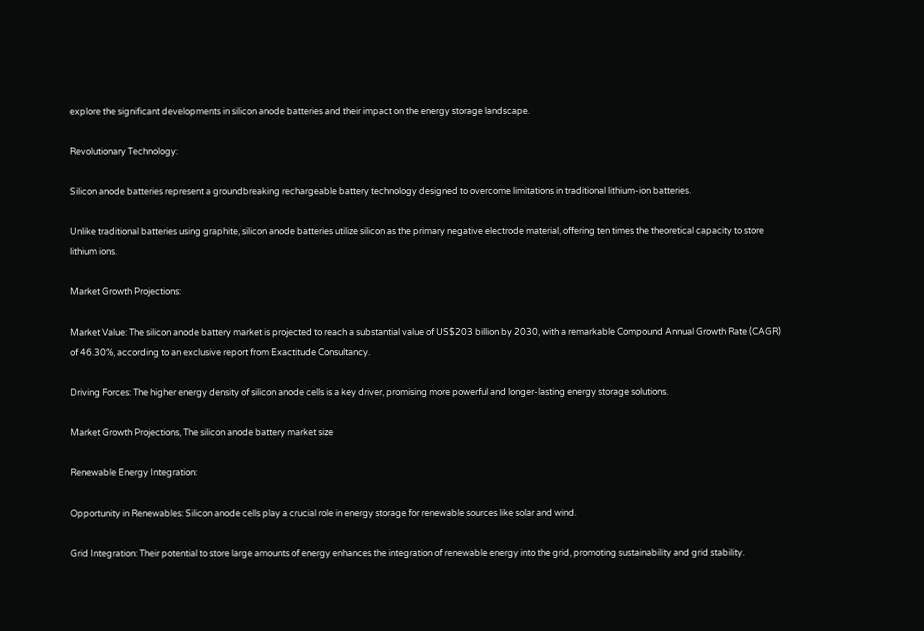explore the significant developments in silicon anode batteries and their impact on the energy storage landscape.

Revolutionary Technology:

Silicon anode batteries represent a groundbreaking rechargeable battery technology designed to overcome limitations in traditional lithium-ion batteries.

Unlike traditional batteries using graphite, silicon anode batteries utilize silicon as the primary negative electrode material, offering ten times the theoretical capacity to store lithium ions.

Market Growth Projections:

Market Value: The silicon anode battery market is projected to reach a substantial value of US$203 billion by 2030, with a remarkable Compound Annual Growth Rate (CAGR) of 46.30%, according to an exclusive report from Exactitude Consultancy.

Driving Forces: The higher energy density of silicon anode cells is a key driver, promising more powerful and longer-lasting energy storage solutions.

Market Growth Projections, The silicon anode battery market size

Renewable Energy Integration:

Opportunity in Renewables: Silicon anode cells play a crucial role in energy storage for renewable sources like solar and wind.

Grid Integration: Their potential to store large amounts of energy enhances the integration of renewable energy into the grid, promoting sustainability and grid stability.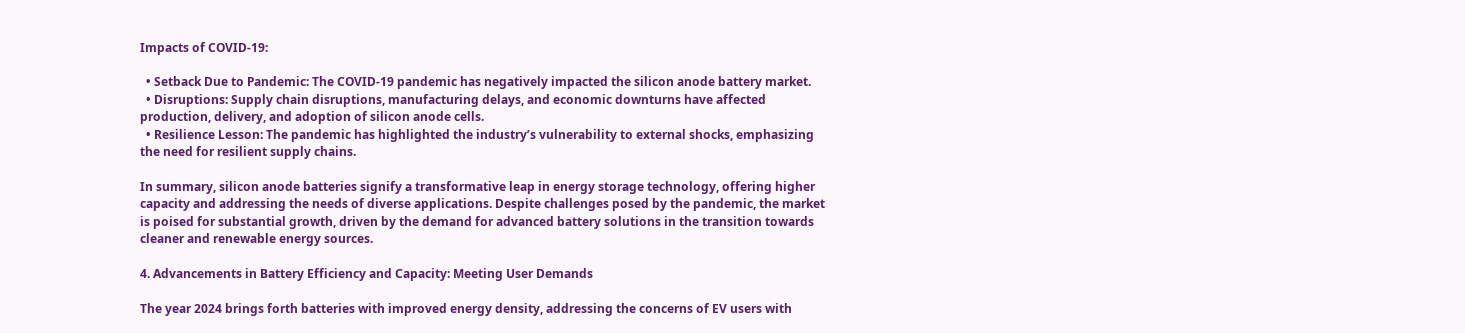Impacts of COVID-19:

  • Setback Due to Pandemic: The COVID-19 pandemic has negatively impacted the silicon anode battery market.
  • Disruptions: Supply chain disruptions, manufacturing delays, and economic downturns have affected production, delivery, and adoption of silicon anode cells.
  • Resilience Lesson: The pandemic has highlighted the industry’s vulnerability to external shocks, emphasizing the need for resilient supply chains.

In summary, silicon anode batteries signify a transformative leap in energy storage technology, offering higher capacity and addressing the needs of diverse applications. Despite challenges posed by the pandemic, the market is poised for substantial growth, driven by the demand for advanced battery solutions in the transition towards cleaner and renewable energy sources.

4. Advancements in Battery Efficiency and Capacity: Meeting User Demands

The year 2024 brings forth batteries with improved energy density, addressing the concerns of EV users with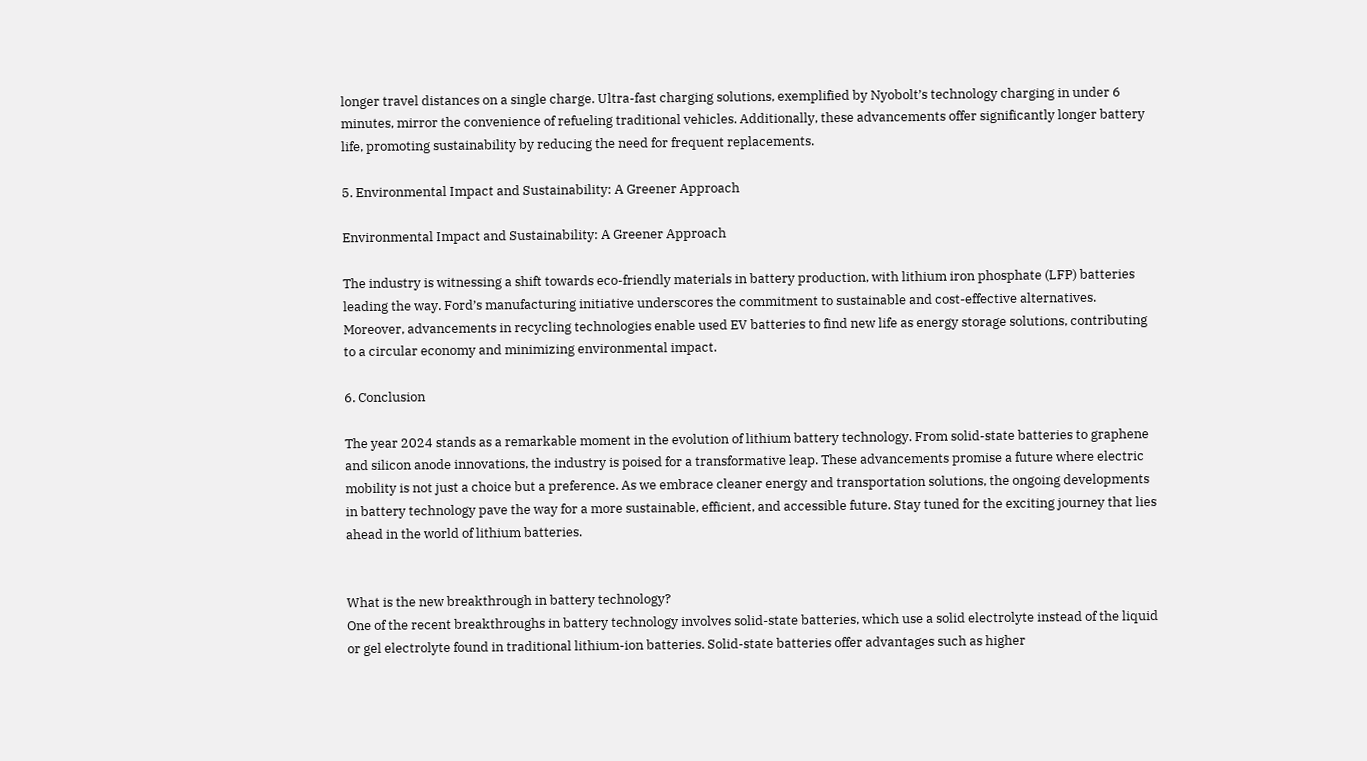longer travel distances on a single charge. Ultra-fast charging solutions, exemplified by Nyobolt’s technology charging in under 6 minutes, mirror the convenience of refueling traditional vehicles. Additionally, these advancements offer significantly longer battery life, promoting sustainability by reducing the need for frequent replacements.

5. Environmental Impact and Sustainability: A Greener Approach

Environmental Impact and Sustainability: A Greener Approach

The industry is witnessing a shift towards eco-friendly materials in battery production, with lithium iron phosphate (LFP) batteries leading the way. Ford’s manufacturing initiative underscores the commitment to sustainable and cost-effective alternatives. Moreover, advancements in recycling technologies enable used EV batteries to find new life as energy storage solutions, contributing to a circular economy and minimizing environmental impact.

6. Conclusion

The year 2024 stands as a remarkable moment in the evolution of lithium battery technology. From solid-state batteries to graphene and silicon anode innovations, the industry is poised for a transformative leap. These advancements promise a future where electric mobility is not just a choice but a preference. As we embrace cleaner energy and transportation solutions, the ongoing developments in battery technology pave the way for a more sustainable, efficient, and accessible future. Stay tuned for the exciting journey that lies ahead in the world of lithium batteries.


What is the new breakthrough in battery technology?
One of the recent breakthroughs in battery technology involves solid-state batteries, which use a solid electrolyte instead of the liquid or gel electrolyte found in traditional lithium-ion batteries. Solid-state batteries offer advantages such as higher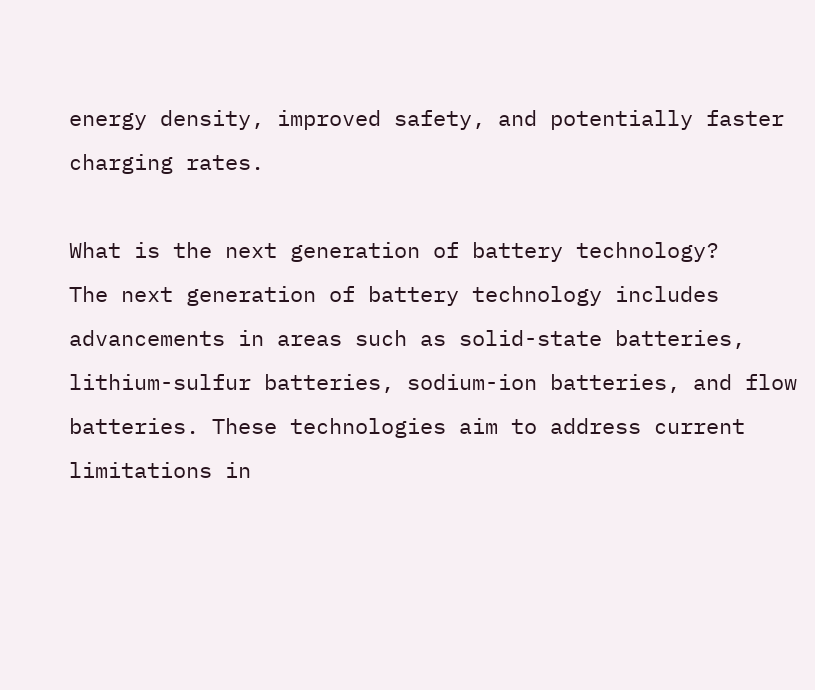energy density, improved safety, and potentially faster charging rates.

What is the next generation of battery technology?
The next generation of battery technology includes advancements in areas such as solid-state batteries, lithium-sulfur batteries, sodium-ion batteries, and flow batteries. These technologies aim to address current limitations in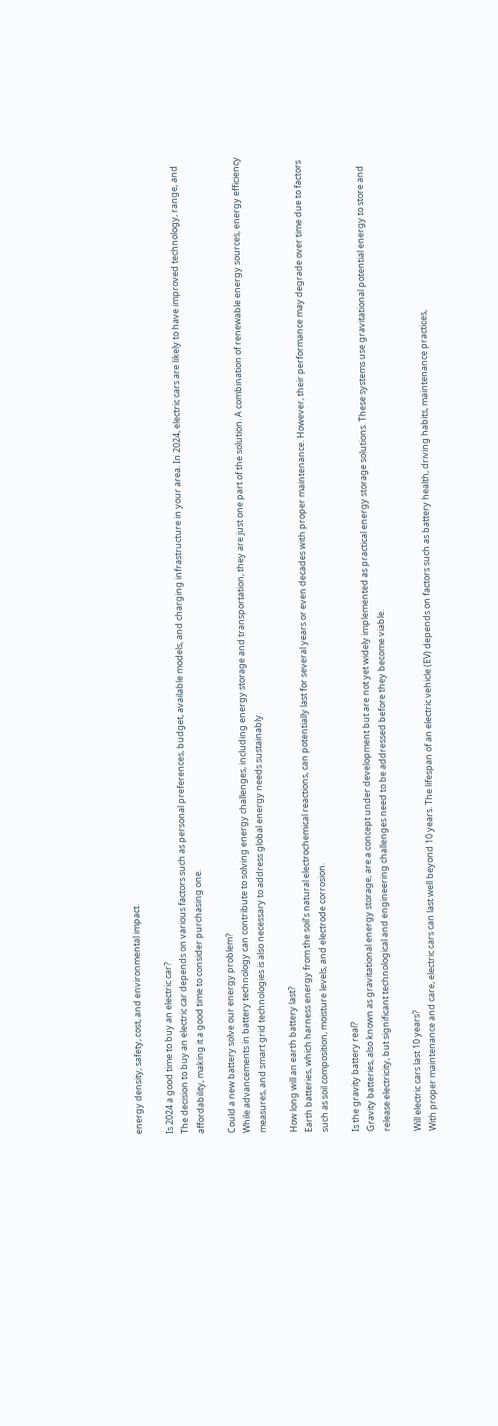energy density, safety, cost, and environmental impact.

Is 2024 a good time to buy an electric car?
The decision to buy an electric car depends on various factors such as personal preferences, budget, available models, and charging infrastructure in your area. In 2024, electric cars are likely to have improved technology, range, and affordability, making it a good time to consider purchasing one.

Could a new battery solve our energy problem?
While advancements in battery technology can contribute to solving energy challenges, including energy storage and transportation, they are just one part of the solution. A combination of renewable energy sources, energy efficiency measures, and smart grid technologies is also necessary to address global energy needs sustainably.

How long will an earth battery last?
Earth batteries, which harness energy from the soil’s natural electrochemical reactions, can potentially last for several years or even decades with proper maintenance. However, their performance may degrade over time due to factors such as soil composition, moisture levels, and electrode corrosion.

Is the gravity battery real?
Gravity batteries, also known as gravitational energy storage, are a concept under development but are not yet widely implemented as practical energy storage solutions. These systems use gravitational potential energy to store and release electricity, but significant technological and engineering challenges need to be addressed before they become viable.

Will electric cars last 10 years?
With proper maintenance and care, electric cars can last well beyond 10 years. The lifespan of an electric vehicle (EV) depends on factors such as battery health, driving habits, maintenance practices,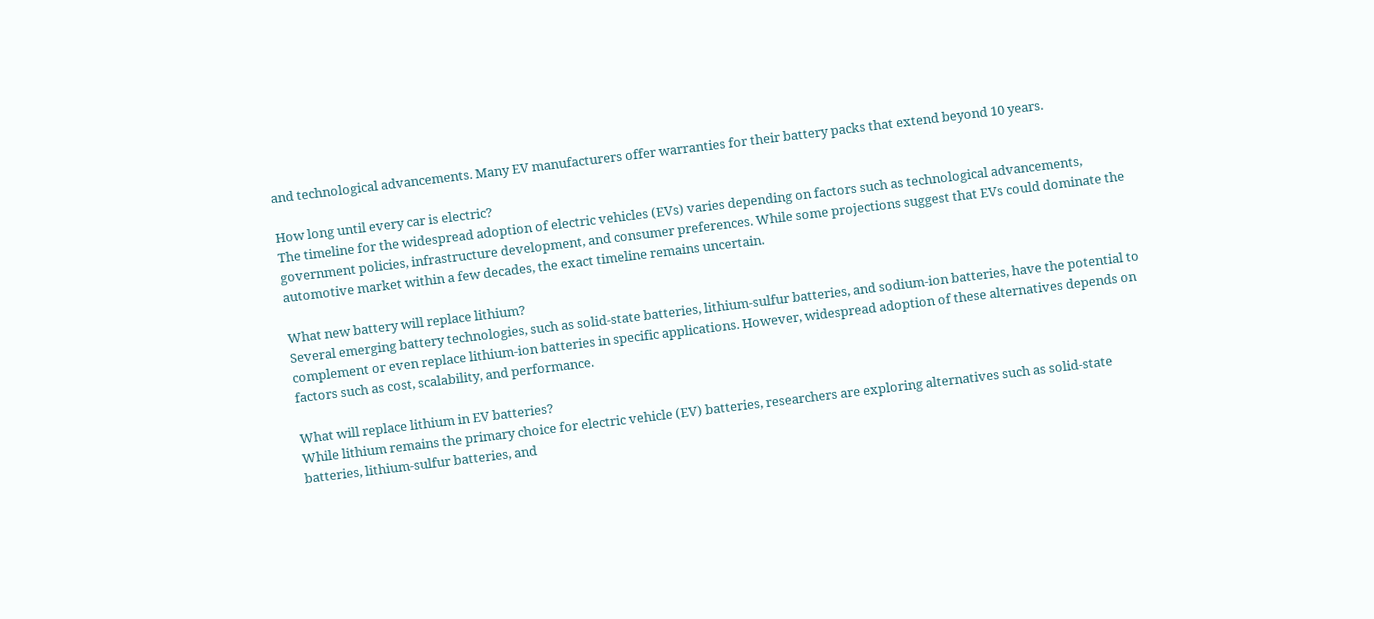and technological advancements. Many EV manufacturers offer warranties for their battery packs that extend beyond 10 years.

How long until every car is electric?
The timeline for the widespread adoption of electric vehicles (EVs) varies depending on factors such as technological advancements, government policies, infrastructure development, and consumer preferences. While some projections suggest that EVs could dominate the automotive market within a few decades, the exact timeline remains uncertain.

What new battery will replace lithium?
Several emerging battery technologies, such as solid-state batteries, lithium-sulfur batteries, and sodium-ion batteries, have the potential to complement or even replace lithium-ion batteries in specific applications. However, widespread adoption of these alternatives depends on factors such as cost, scalability, and performance.

What will replace lithium in EV batteries?
While lithium remains the primary choice for electric vehicle (EV) batteries, researchers are exploring alternatives such as solid-state batteries, lithium-sulfur batteries, and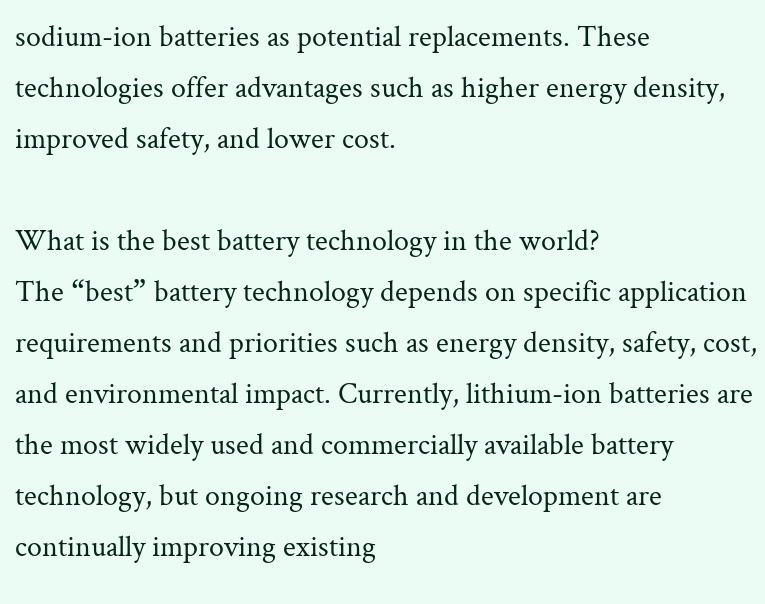sodium-ion batteries as potential replacements. These technologies offer advantages such as higher energy density, improved safety, and lower cost.

What is the best battery technology in the world?
The “best” battery technology depends on specific application requirements and priorities such as energy density, safety, cost, and environmental impact. Currently, lithium-ion batteries are the most widely used and commercially available battery technology, but ongoing research and development are continually improving existing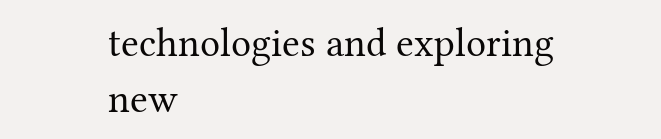technologies and exploring new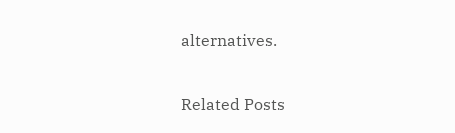alternatives.

Related Posts